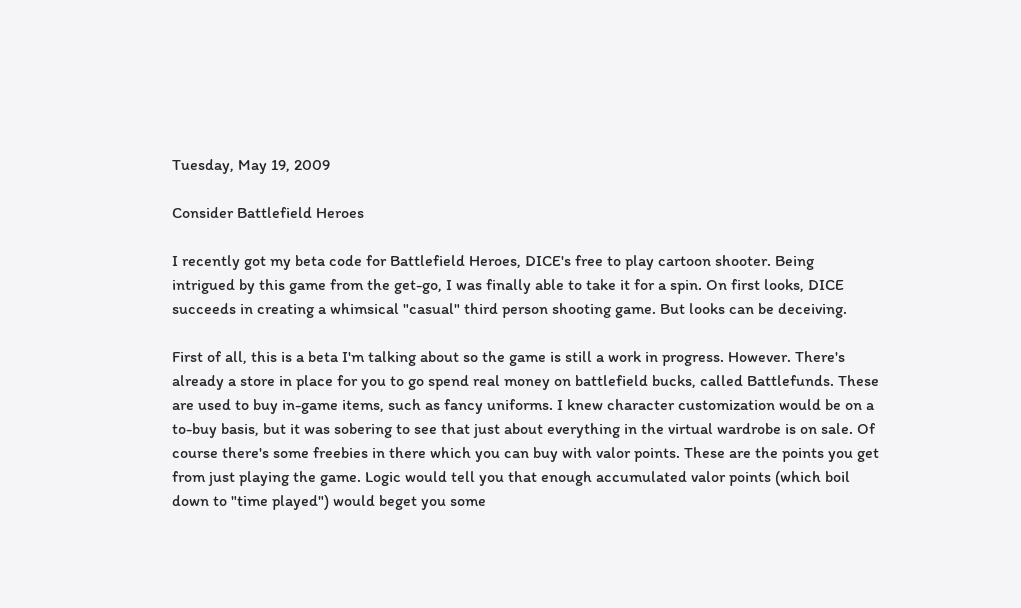Tuesday, May 19, 2009

Consider Battlefield Heroes

I recently got my beta code for Battlefield Heroes, DICE's free to play cartoon shooter. Being intrigued by this game from the get-go, I was finally able to take it for a spin. On first looks, DICE succeeds in creating a whimsical "casual" third person shooting game. But looks can be deceiving.

First of all, this is a beta I'm talking about so the game is still a work in progress. However. There's already a store in place for you to go spend real money on battlefield bucks, called Battlefunds. These are used to buy in-game items, such as fancy uniforms. I knew character customization would be on a to-buy basis, but it was sobering to see that just about everything in the virtual wardrobe is on sale. Of course there's some freebies in there which you can buy with valor points. These are the points you get from just playing the game. Logic would tell you that enough accumulated valor points (which boil down to "time played") would beget you some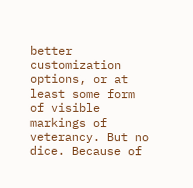better customization options, or at least some form of visible markings of veterancy. But no dice. Because of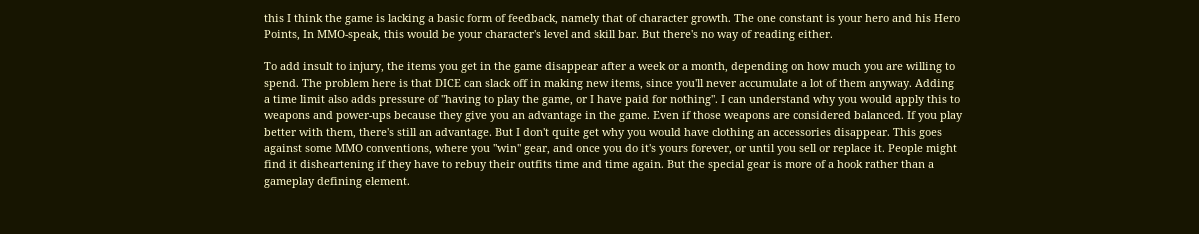this I think the game is lacking a basic form of feedback, namely that of character growth. The one constant is your hero and his Hero Points, In MMO-speak, this would be your character's level and skill bar. But there's no way of reading either.

To add insult to injury, the items you get in the game disappear after a week or a month, depending on how much you are willing to spend. The problem here is that DICE can slack off in making new items, since you'll never accumulate a lot of them anyway. Adding a time limit also adds pressure of "having to play the game, or I have paid for nothing". I can understand why you would apply this to weapons and power-ups because they give you an advantage in the game. Even if those weapons are considered balanced. If you play better with them, there's still an advantage. But I don't quite get why you would have clothing an accessories disappear. This goes against some MMO conventions, where you "win" gear, and once you do it's yours forever, or until you sell or replace it. People might find it disheartening if they have to rebuy their outfits time and time again. But the special gear is more of a hook rather than a gameplay defining element.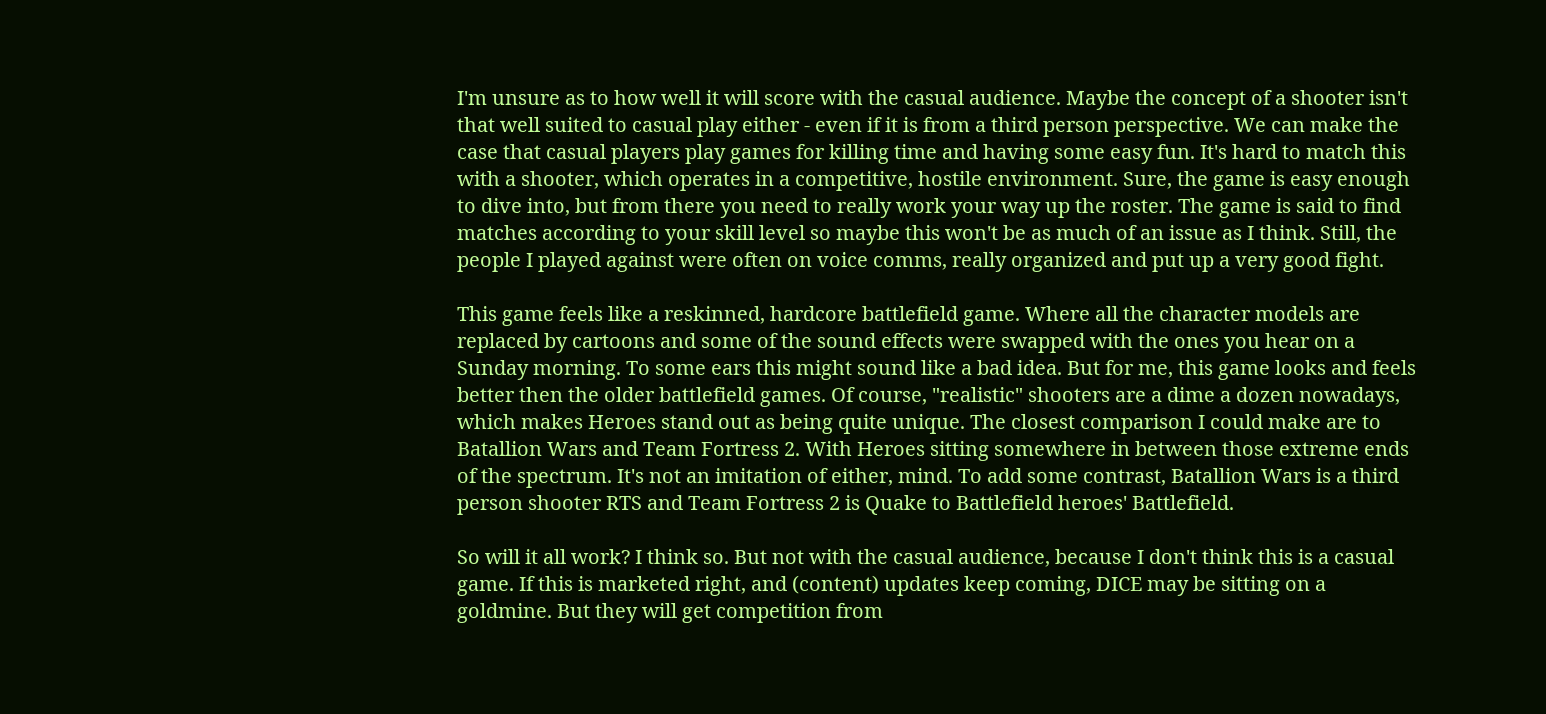I'm unsure as to how well it will score with the casual audience. Maybe the concept of a shooter isn't that well suited to casual play either - even if it is from a third person perspective. We can make the case that casual players play games for killing time and having some easy fun. It's hard to match this with a shooter, which operates in a competitive, hostile environment. Sure, the game is easy enough to dive into, but from there you need to really work your way up the roster. The game is said to find matches according to your skill level so maybe this won't be as much of an issue as I think. Still, the people I played against were often on voice comms, really organized and put up a very good fight.

This game feels like a reskinned, hardcore battlefield game. Where all the character models are replaced by cartoons and some of the sound effects were swapped with the ones you hear on a Sunday morning. To some ears this might sound like a bad idea. But for me, this game looks and feels better then the older battlefield games. Of course, "realistic" shooters are a dime a dozen nowadays, which makes Heroes stand out as being quite unique. The closest comparison I could make are to Batallion Wars and Team Fortress 2. With Heroes sitting somewhere in between those extreme ends of the spectrum. It's not an imitation of either, mind. To add some contrast, Batallion Wars is a third person shooter RTS and Team Fortress 2 is Quake to Battlefield heroes' Battlefield.

So will it all work? I think so. But not with the casual audience, because I don't think this is a casual game. If this is marketed right, and (content) updates keep coming, DICE may be sitting on a goldmine. But they will get competition from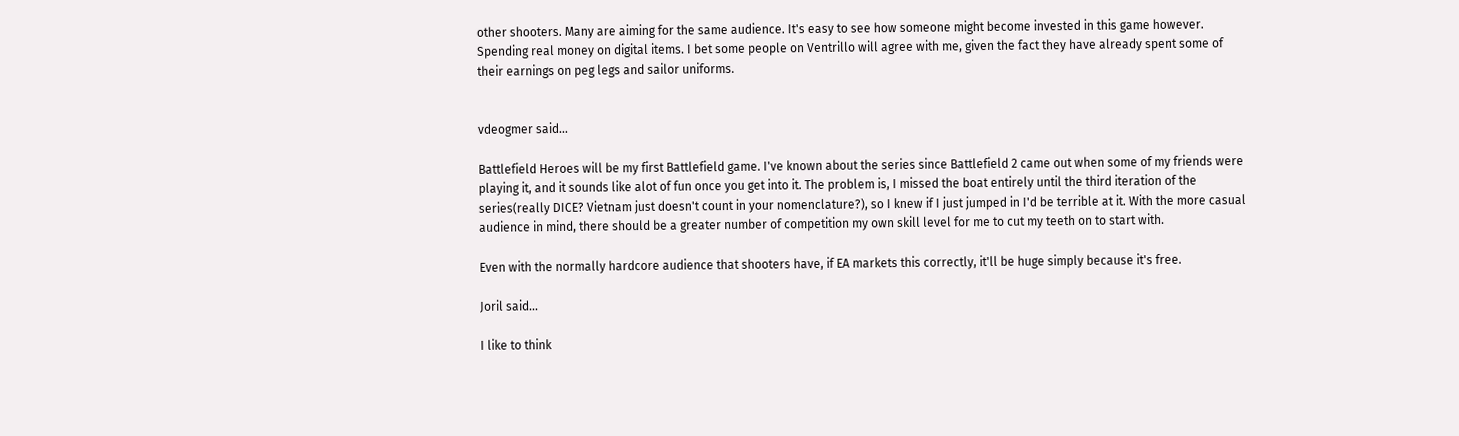other shooters. Many are aiming for the same audience. It's easy to see how someone might become invested in this game however. Spending real money on digital items. I bet some people on Ventrillo will agree with me, given the fact they have already spent some of their earnings on peg legs and sailor uniforms.


vdeogmer said...

Battlefield Heroes will be my first Battlefield game. I've known about the series since Battlefield 2 came out when some of my friends were playing it, and it sounds like alot of fun once you get into it. The problem is, I missed the boat entirely until the third iteration of the series(really DICE? Vietnam just doesn't count in your nomenclature?), so I knew if I just jumped in I'd be terrible at it. With the more casual audience in mind, there should be a greater number of competition my own skill level for me to cut my teeth on to start with.

Even with the normally hardcore audience that shooters have, if EA markets this correctly, it'll be huge simply because it's free.

Joril said...

I like to think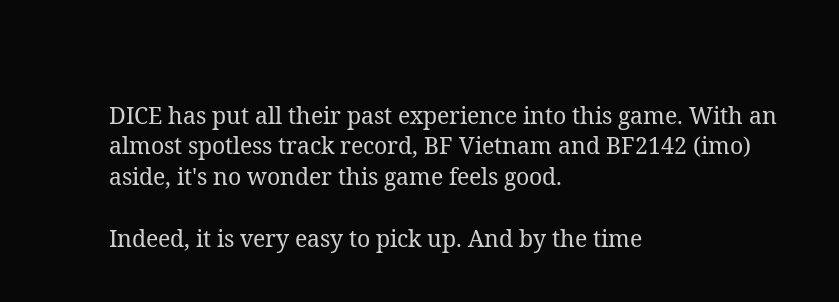DICE has put all their past experience into this game. With an almost spotless track record, BF Vietnam and BF2142 (imo) aside, it's no wonder this game feels good.

Indeed, it is very easy to pick up. And by the time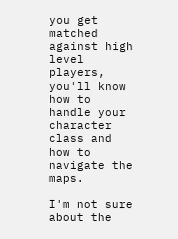you get matched against high level players, you'll know how to handle your character class and how to navigate the maps.

I'm not sure about the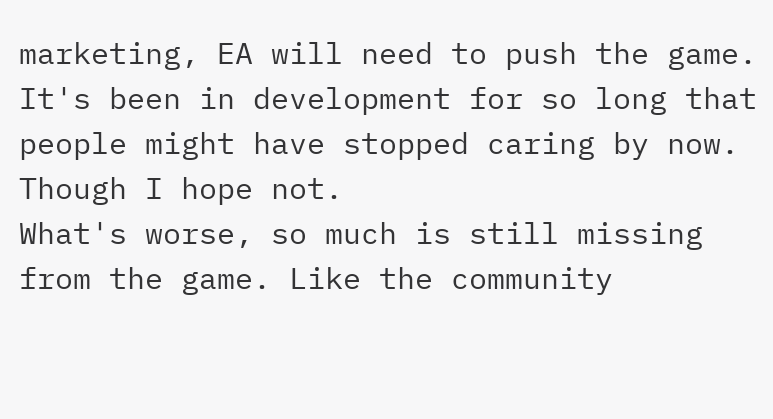marketing, EA will need to push the game. It's been in development for so long that people might have stopped caring by now. Though I hope not.
What's worse, so much is still missing from the game. Like the community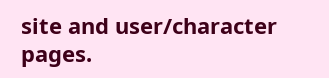site and user/character pages.